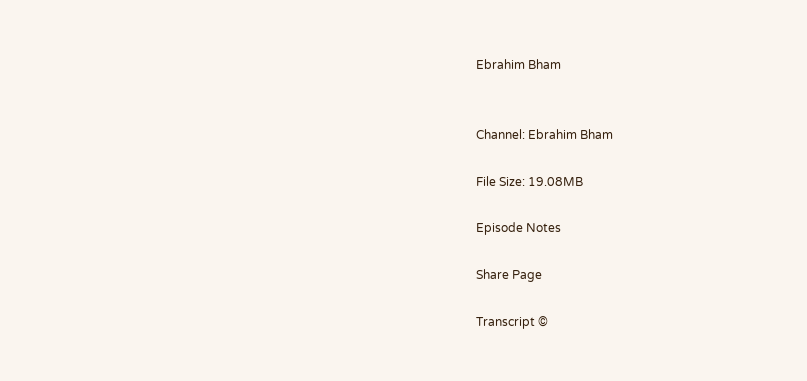Ebrahim Bham


Channel: Ebrahim Bham

File Size: 19.08MB

Episode Notes

Share Page

Transcript ©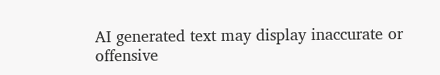AI generated text may display inaccurate or offensive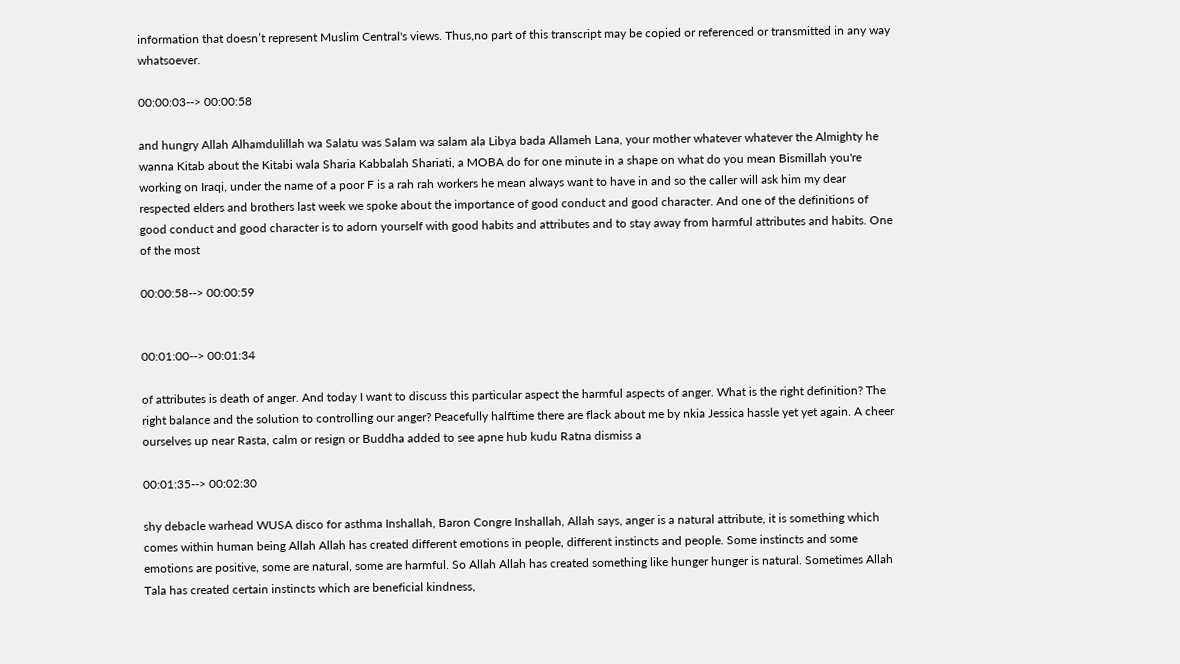information that doesn’t represent Muslim Central's views. Thus,no part of this transcript may be copied or referenced or transmitted in any way whatsoever.

00:00:03--> 00:00:58

and hungry Allah Alhamdulillah wa Salatu was Salam wa salam ala Libya bada Allameh Lana, your mother whatever whatever the Almighty he wanna Kitab about the Kitabi wala Sharia Kabbalah Shariati, a MOBA do for one minute in a shape on what do you mean Bismillah you're working on Iraqi, under the name of a poor F is a rah rah workers he mean always want to have in and so the caller will ask him my dear respected elders and brothers last week we spoke about the importance of good conduct and good character. And one of the definitions of good conduct and good character is to adorn yourself with good habits and attributes and to stay away from harmful attributes and habits. One of the most

00:00:58--> 00:00:59


00:01:00--> 00:01:34

of attributes is death of anger. And today I want to discuss this particular aspect the harmful aspects of anger. What is the right definition? The right balance and the solution to controlling our anger? Peacefully halftime there are flack about me by nkia Jessica hassle yet yet again. A cheer ourselves up near Rasta, calm or resign or Buddha added to see apne hub kudu Ratna dismiss a

00:01:35--> 00:02:30

shy debacle warhead WUSA disco for asthma Inshallah, Baron Congre Inshallah, Allah says, anger is a natural attribute, it is something which comes within human being Allah Allah has created different emotions in people, different instincts and people. Some instincts and some emotions are positive, some are natural, some are harmful. So Allah Allah has created something like hunger hunger is natural. Sometimes Allah Tala has created certain instincts which are beneficial kindness,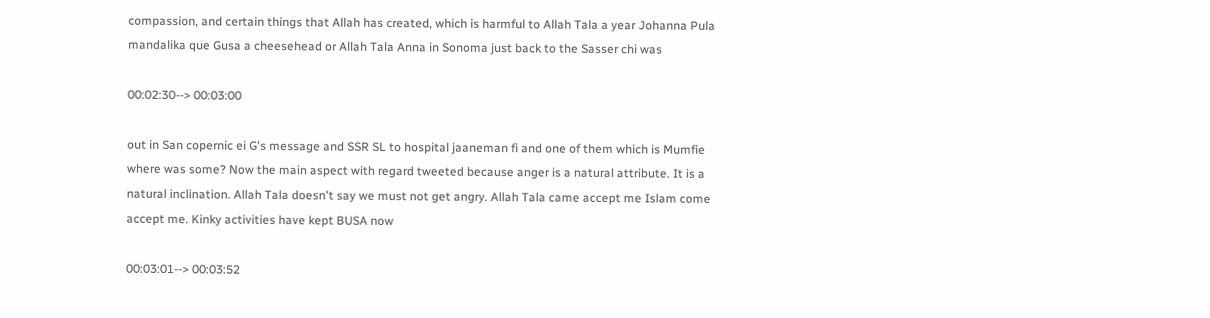compassion, and certain things that Allah has created, which is harmful to Allah Tala a year Johanna Pula mandalika que Gusa a cheesehead or Allah Tala Anna in Sonoma just back to the Sasser chi was

00:02:30--> 00:03:00

out in San copernic ei G's message and SSR SL to hospital jaaneman fi and one of them which is Mumfie where was some? Now the main aspect with regard tweeted because anger is a natural attribute. It is a natural inclination. Allah Tala doesn't say we must not get angry. Allah Tala came accept me Islam come accept me. Kinky activities have kept BUSA now

00:03:01--> 00:03:52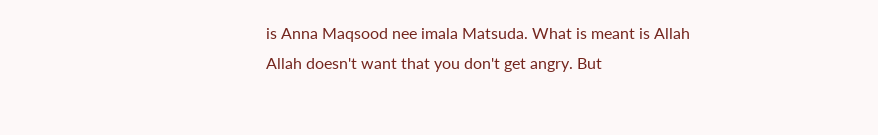is Anna Maqsood nee imala Matsuda. What is meant is Allah Allah doesn't want that you don't get angry. But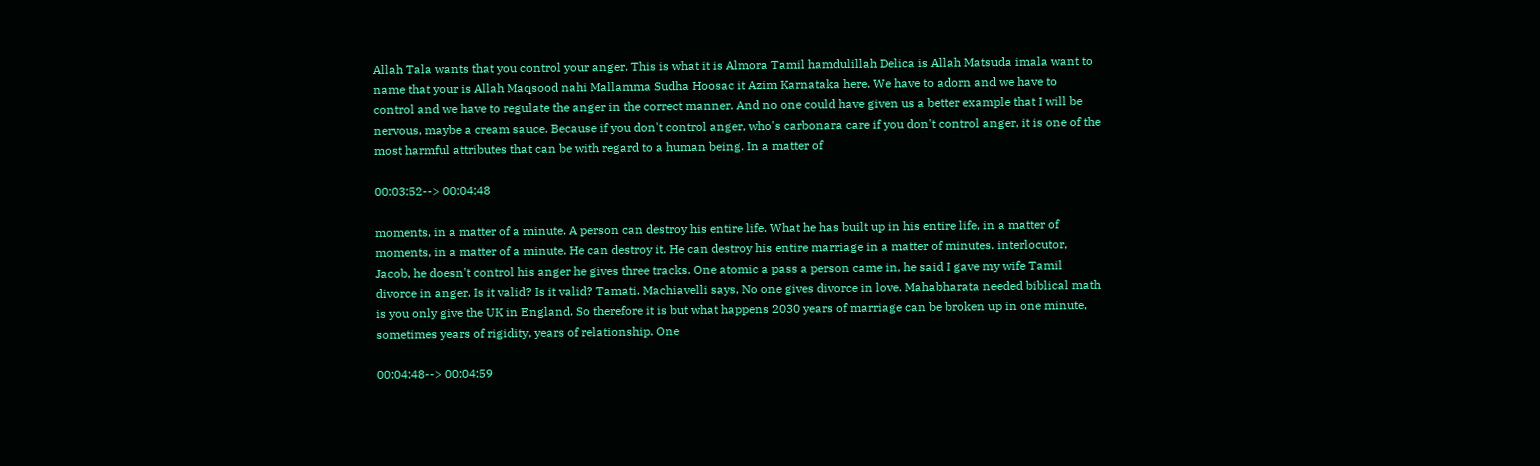Allah Tala wants that you control your anger. This is what it is Almora Tamil hamdulillah Delica is Allah Matsuda imala want to name that your is Allah Maqsood nahi Mallamma Sudha Hoosac it Azim Karnataka here. We have to adorn and we have to control and we have to regulate the anger in the correct manner. And no one could have given us a better example that I will be nervous, maybe a cream sauce. Because if you don't control anger, who's carbonara care if you don't control anger, it is one of the most harmful attributes that can be with regard to a human being. In a matter of

00:03:52--> 00:04:48

moments, in a matter of a minute. A person can destroy his entire life. What he has built up in his entire life, in a matter of moments, in a matter of a minute. He can destroy it. He can destroy his entire marriage in a matter of minutes. interlocutor, Jacob, he doesn't control his anger he gives three tracks. One atomic a pass a person came in, he said I gave my wife Tamil divorce in anger. Is it valid? Is it valid? Tamati. Machiavelli says, No one gives divorce in love. Mahabharata needed biblical math is you only give the UK in England. So therefore it is but what happens 2030 years of marriage can be broken up in one minute, sometimes years of rigidity, years of relationship. One

00:04:48--> 00:04:59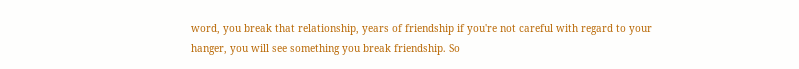word, you break that relationship, years of friendship if you're not careful with regard to your hanger, you will see something you break friendship. So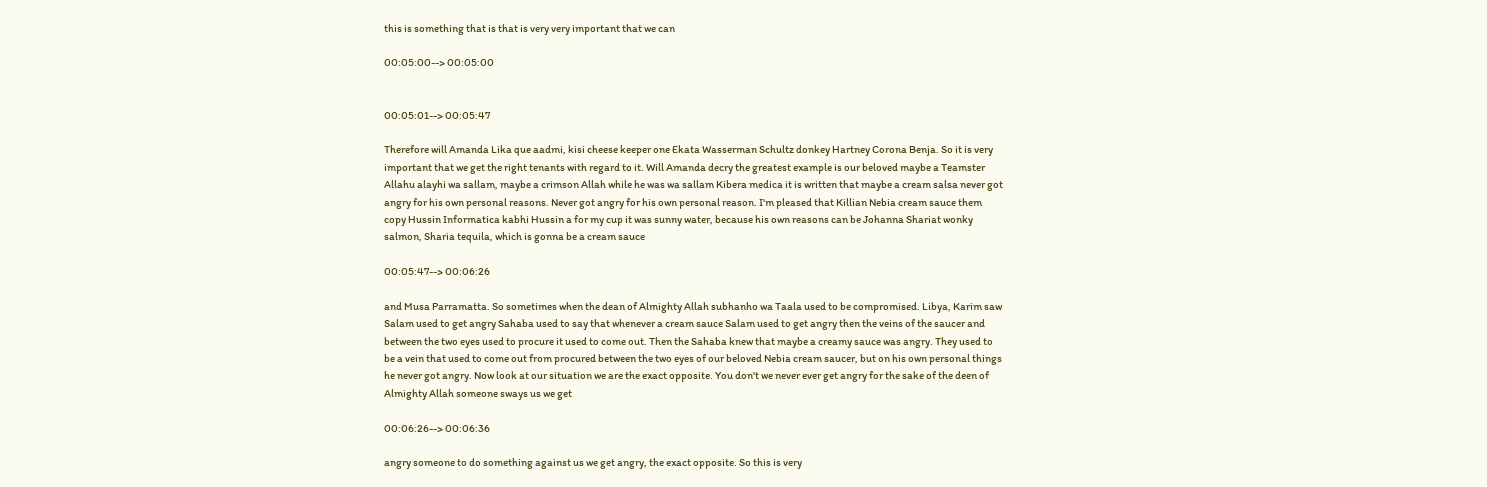this is something that is that is very very important that we can

00:05:00--> 00:05:00


00:05:01--> 00:05:47

Therefore will Amanda Lika que aadmi, kisi cheese keeper one Ekata Wasserman Schultz donkey Hartney Corona Benja. So it is very important that we get the right tenants with regard to it. Will Amanda decry the greatest example is our beloved maybe a Teamster Allahu alayhi wa sallam, maybe a crimson Allah while he was wa sallam Kibera medica it is written that maybe a cream salsa never got angry for his own personal reasons. Never got angry for his own personal reason. I'm pleased that Killian Nebia cream sauce them copy Hussin Informatica kabhi Hussin a for my cup it was sunny water, because his own reasons can be Johanna Shariat wonky salmon, Sharia tequila, which is gonna be a cream sauce

00:05:47--> 00:06:26

and Musa Parramatta. So sometimes when the dean of Almighty Allah subhanho wa Taala used to be compromised. Libya, Karim saw Salam used to get angry Sahaba used to say that whenever a cream sauce Salam used to get angry then the veins of the saucer and between the two eyes used to procure it used to come out. Then the Sahaba knew that maybe a creamy sauce was angry. They used to be a vein that used to come out from procured between the two eyes of our beloved Nebia cream saucer, but on his own personal things he never got angry. Now look at our situation we are the exact opposite. You don't we never ever get angry for the sake of the deen of Almighty Allah someone sways us we get

00:06:26--> 00:06:36

angry someone to do something against us we get angry, the exact opposite. So this is very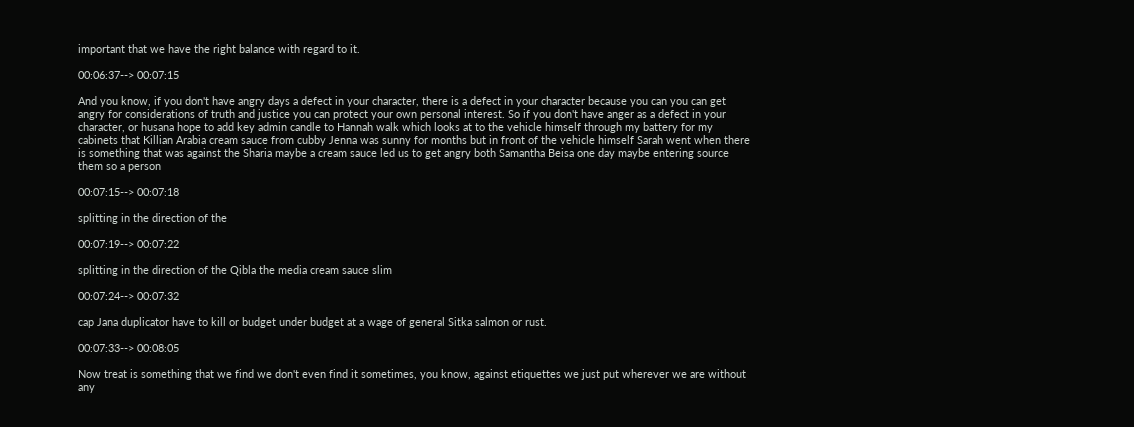important that we have the right balance with regard to it.

00:06:37--> 00:07:15

And you know, if you don't have angry days a defect in your character, there is a defect in your character because you can you can get angry for considerations of truth and justice you can protect your own personal interest. So if you don't have anger as a defect in your character, or husana hope to add key admin candle to Hannah walk which looks at to the vehicle himself through my battery for my cabinets that Killian Arabia cream sauce from cubby Jenna was sunny for months but in front of the vehicle himself Sarah went when there is something that was against the Sharia maybe a cream sauce led us to get angry both Samantha Beisa one day maybe entering source them so a person

00:07:15--> 00:07:18

splitting in the direction of the

00:07:19--> 00:07:22

splitting in the direction of the Qibla the media cream sauce slim

00:07:24--> 00:07:32

cap Jana duplicator have to kill or budget under budget at a wage of general Sitka salmon or rust.

00:07:33--> 00:08:05

Now treat is something that we find we don't even find it sometimes, you know, against etiquettes we just put wherever we are without any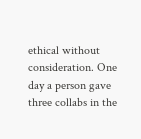ethical without consideration. One day a person gave three collabs in the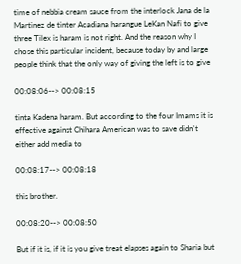time of nebbia cream sauce from the interlock Jana de la Martinez de tinter Acadiana harangue LeKan Nafi to give three Tilex is haram is not right. And the reason why I chose this particular incident, because today by and large people think that the only way of giving the left is to give

00:08:06--> 00:08:15

tinta Kadena haram. But according to the four Imams it is effective against Chihara American was to save didn't either add media to

00:08:17--> 00:08:18

this brother.

00:08:20--> 00:08:50

But if it is, if it is you give treat elapses again to Sharia but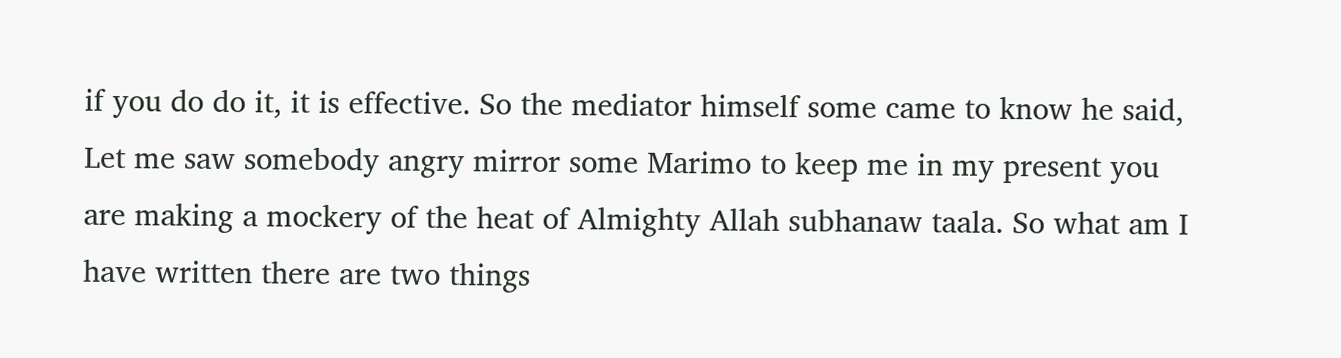if you do do it, it is effective. So the mediator himself some came to know he said, Let me saw somebody angry mirror some Marimo to keep me in my present you are making a mockery of the heat of Almighty Allah subhanaw taala. So what am I have written there are two things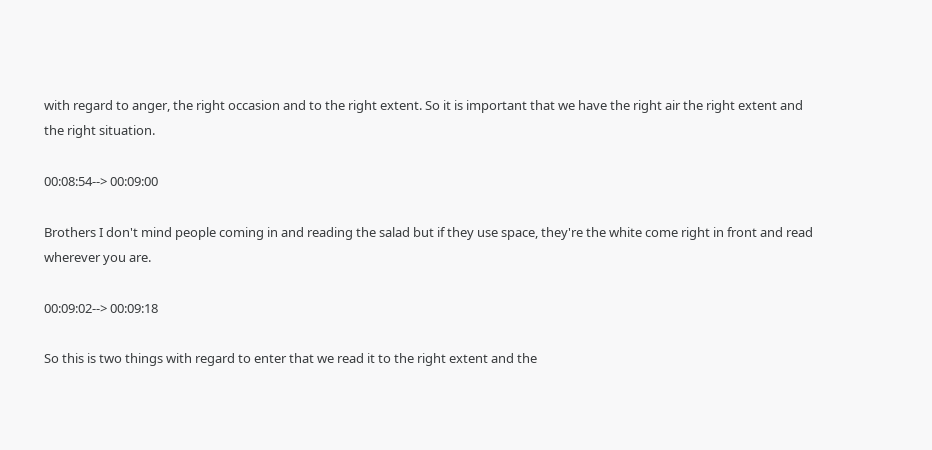with regard to anger, the right occasion and to the right extent. So it is important that we have the right air the right extent and the right situation.

00:08:54--> 00:09:00

Brothers I don't mind people coming in and reading the salad but if they use space, they're the white come right in front and read wherever you are.

00:09:02--> 00:09:18

So this is two things with regard to enter that we read it to the right extent and the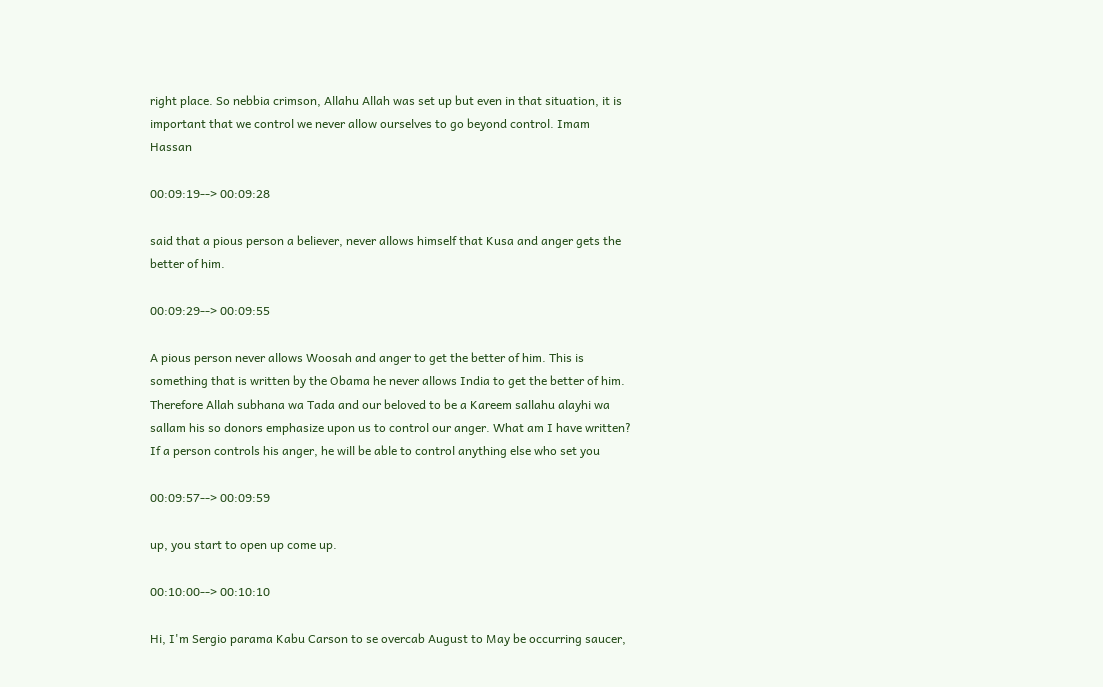right place. So nebbia crimson, Allahu Allah was set up but even in that situation, it is important that we control we never allow ourselves to go beyond control. Imam Hassan

00:09:19--> 00:09:28

said that a pious person a believer, never allows himself that Kusa and anger gets the better of him.

00:09:29--> 00:09:55

A pious person never allows Woosah and anger to get the better of him. This is something that is written by the Obama he never allows India to get the better of him. Therefore Allah subhana wa Tada and our beloved to be a Kareem sallahu alayhi wa sallam his so donors emphasize upon us to control our anger. What am I have written? If a person controls his anger, he will be able to control anything else who set you

00:09:57--> 00:09:59

up, you start to open up come up.

00:10:00--> 00:10:10

Hi, I'm Sergio parama Kabu Carson to se overcab August to May be occurring saucer,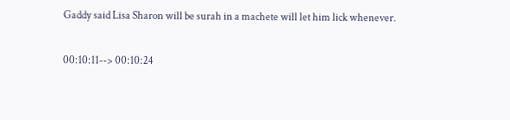Gaddy said Lisa Sharon will be surah in a machete will let him lick whenever.

00:10:11--> 00:10:24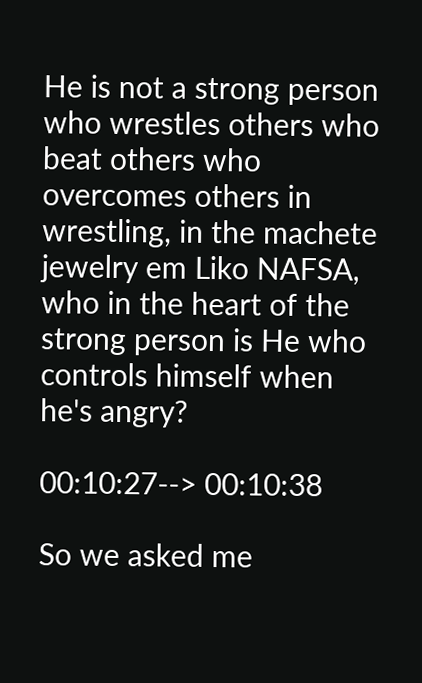He is not a strong person who wrestles others who beat others who overcomes others in wrestling, in the machete jewelry em Liko NAFSA, who in the heart of the strong person is He who controls himself when he's angry?

00:10:27--> 00:10:38

So we asked me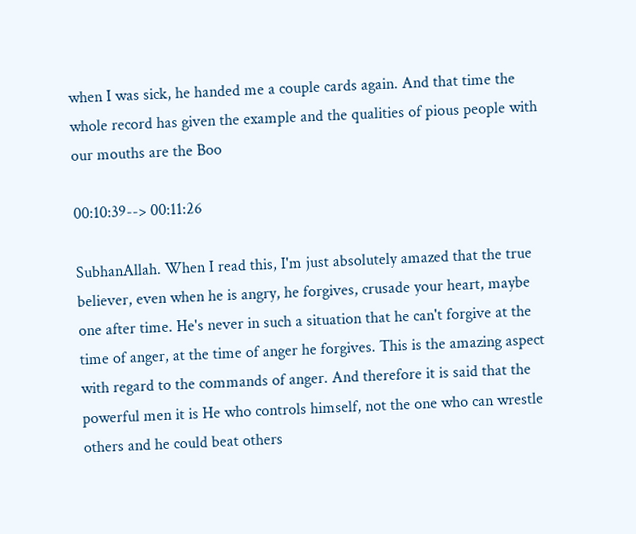when I was sick, he handed me a couple cards again. And that time the whole record has given the example and the qualities of pious people with our mouths are the Boo

00:10:39--> 00:11:26

SubhanAllah. When I read this, I'm just absolutely amazed that the true believer, even when he is angry, he forgives, crusade your heart, maybe one after time. He's never in such a situation that he can't forgive at the time of anger, at the time of anger he forgives. This is the amazing aspect with regard to the commands of anger. And therefore it is said that the powerful men it is He who controls himself, not the one who can wrestle others and he could beat others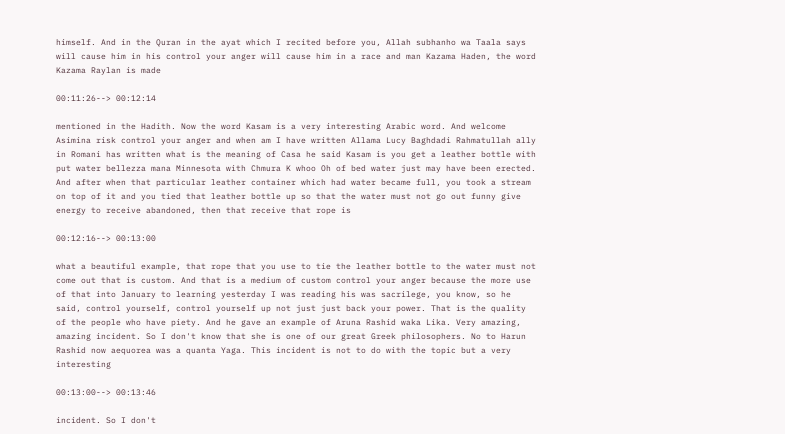himself. And in the Quran in the ayat which I recited before you, Allah subhanho wa Taala says will cause him in his control your anger will cause him in a race and man Kazama Haden, the word Kazama Raylan is made

00:11:26--> 00:12:14

mentioned in the Hadith. Now the word Kasam is a very interesting Arabic word. And welcome Asimina risk control your anger and when am I have written Allama Lucy Baghdadi Rahmatullah ally in Romani has written what is the meaning of Casa he said Kasam is you get a leather bottle with put water bellezza mana Minnesota with Chmura K whoo Oh of bed water just may have been erected. And after when that particular leather container which had water became full, you took a stream on top of it and you tied that leather bottle up so that the water must not go out funny give energy to receive abandoned, then that receive that rope is

00:12:16--> 00:13:00

what a beautiful example, that rope that you use to tie the leather bottle to the water must not come out that is custom. And that is a medium of custom control your anger because the more use of that into January to learning yesterday I was reading his was sacrilege, you know, so he said, control yourself, control yourself up not just just back your power. That is the quality of the people who have piety. And he gave an example of Aruna Rashid waka Lika. Very amazing, amazing incident. So I don't know that she is one of our great Greek philosophers. No to Harun Rashid now aequorea was a quanta Yaga. This incident is not to do with the topic but a very interesting

00:13:00--> 00:13:46

incident. So I don't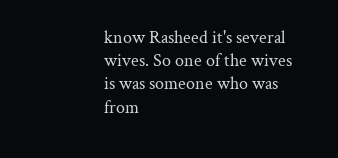know Rasheed it's several wives. So one of the wives is was someone who was from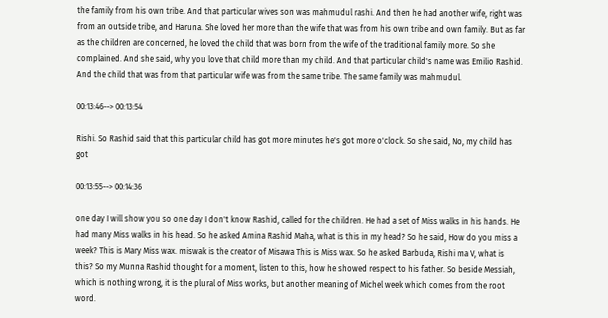the family from his own tribe. And that particular wives son was mahmudul rashi. And then he had another wife, right was from an outside tribe, and Haruna. She loved her more than the wife that was from his own tribe and own family. But as far as the children are concerned, he loved the child that was born from the wife of the traditional family more. So she complained. And she said, why you love that child more than my child. And that particular child's name was Emilio Rashid. And the child that was from that particular wife was from the same tribe. The same family was mahmudul.

00:13:46--> 00:13:54

Rishi. So Rashid said that this particular child has got more minutes he's got more o'clock. So she said, No, my child has got

00:13:55--> 00:14:36

one day I will show you so one day I don't know Rashid, called for the children. He had a set of Miss walks in his hands. He had many Miss walks in his head. So he asked Amina Rashid Maha, what is this in my head? So he said, How do you miss a week? This is Mary Miss wax. miswak is the creator of Misawa This is Miss wax. So he asked Barbuda, Rishi ma V, what is this? So my Munna Rashid thought for a moment, listen to this, how he showed respect to his father. So beside Messiah, which is nothing wrong, it is the plural of Miss works, but another meaning of Michel week which comes from the root word.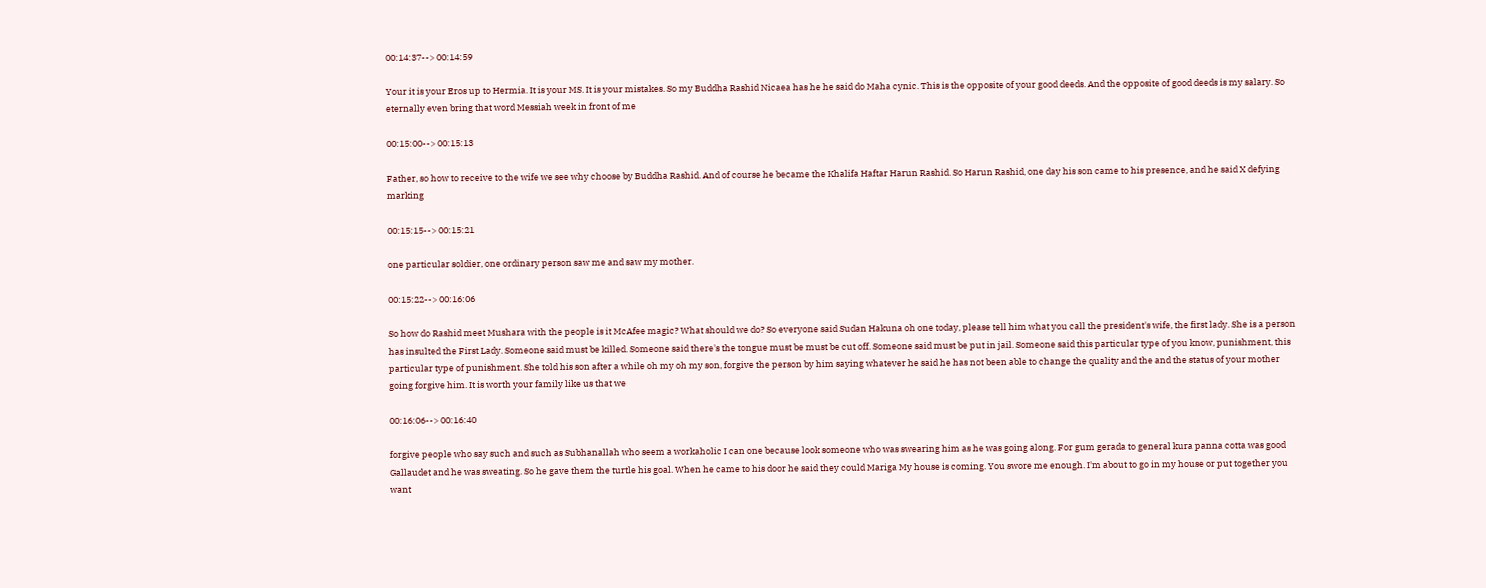00:14:37--> 00:14:59

Your it is your Eros up to Hermia. It is your MS. It is your mistakes. So my Buddha Rashid Nicaea has he he said do Maha cynic. This is the opposite of your good deeds. And the opposite of good deeds is my salary. So eternally even bring that word Messiah week in front of me

00:15:00--> 00:15:13

Father, so how to receive to the wife we see why choose by Buddha Rashid. And of course he became the Khalifa Haftar Harun Rashid. So Harun Rashid, one day his son came to his presence, and he said X defying marking

00:15:15--> 00:15:21

one particular soldier, one ordinary person saw me and saw my mother.

00:15:22--> 00:16:06

So how do Rashid meet Mushara with the people is it McAfee magic? What should we do? So everyone said Sudan Hakuna oh one today, please tell him what you call the president's wife, the first lady. She is a person has insulted the First Lady. Someone said must be killed. Someone said there's the tongue must be must be cut off. Someone said must be put in jail. Someone said this particular type of you know, punishment, this particular type of punishment. She told his son after a while oh my oh my son, forgive the person by him saying whatever he said he has not been able to change the quality and the and the status of your mother going forgive him. It is worth your family like us that we

00:16:06--> 00:16:40

forgive people who say such and such as Subhanallah who seem a workaholic I can one because look someone who was swearing him as he was going along. For gum gerada to general kura panna cotta was good Gallaudet and he was sweating. So he gave them the turtle his goal. When he came to his door he said they could Mariga My house is coming. You swore me enough. I'm about to go in my house or put together you want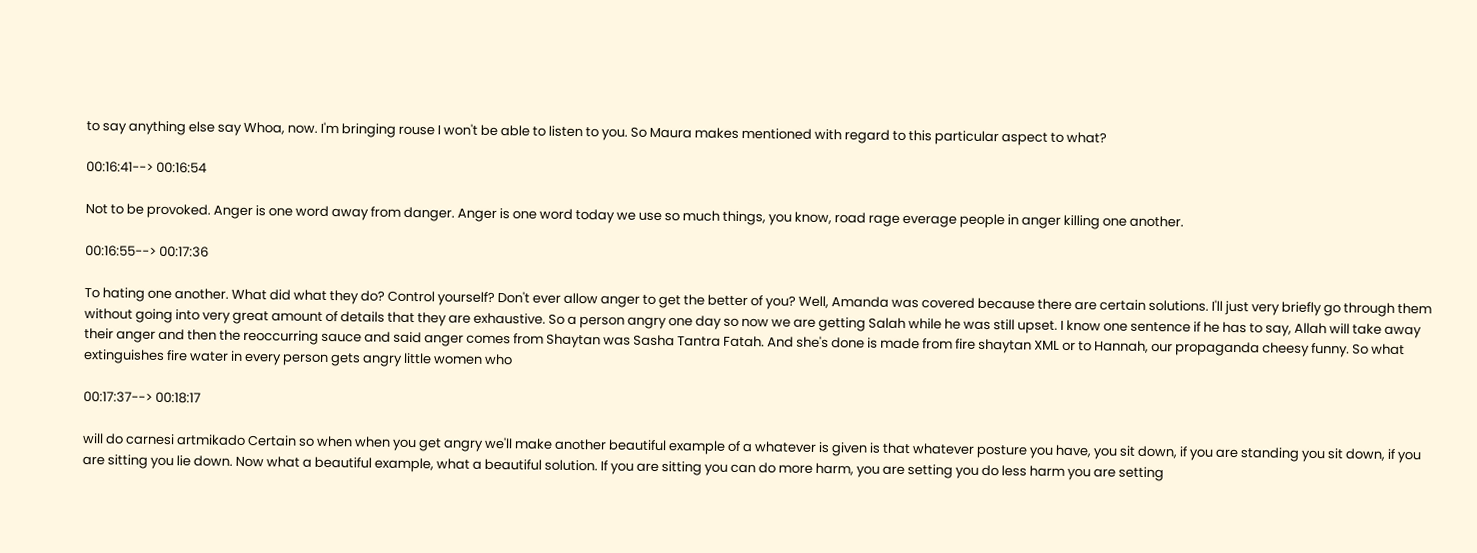to say anything else say Whoa, now. I'm bringing rouse I won't be able to listen to you. So Maura makes mentioned with regard to this particular aspect to what?

00:16:41--> 00:16:54

Not to be provoked. Anger is one word away from danger. Anger is one word today we use so much things, you know, road rage everage people in anger killing one another.

00:16:55--> 00:17:36

To hating one another. What did what they do? Control yourself? Don't ever allow anger to get the better of you? Well, Amanda was covered because there are certain solutions. I'll just very briefly go through them without going into very great amount of details that they are exhaustive. So a person angry one day so now we are getting Salah while he was still upset. I know one sentence if he has to say, Allah will take away their anger and then the reoccurring sauce and said anger comes from Shaytan was Sasha Tantra Fatah. And she's done is made from fire shaytan XML or to Hannah, our propaganda cheesy funny. So what extinguishes fire water in every person gets angry little women who

00:17:37--> 00:18:17

will do carnesi artmikado Certain so when when you get angry we'll make another beautiful example of a whatever is given is that whatever posture you have, you sit down, if you are standing you sit down, if you are sitting you lie down. Now what a beautiful example, what a beautiful solution. If you are sitting you can do more harm, you are setting you do less harm you are setting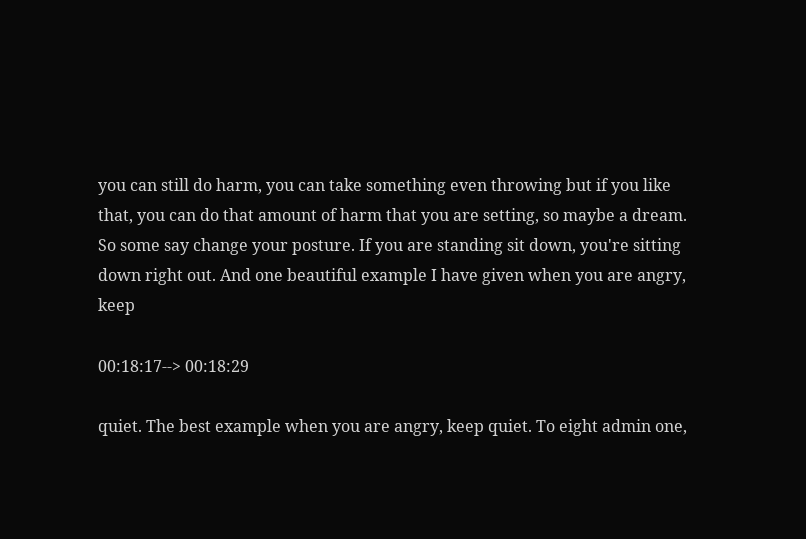you can still do harm, you can take something even throwing but if you like that, you can do that amount of harm that you are setting, so maybe a dream. So some say change your posture. If you are standing sit down, you're sitting down right out. And one beautiful example I have given when you are angry, keep

00:18:17--> 00:18:29

quiet. The best example when you are angry, keep quiet. To eight admin one,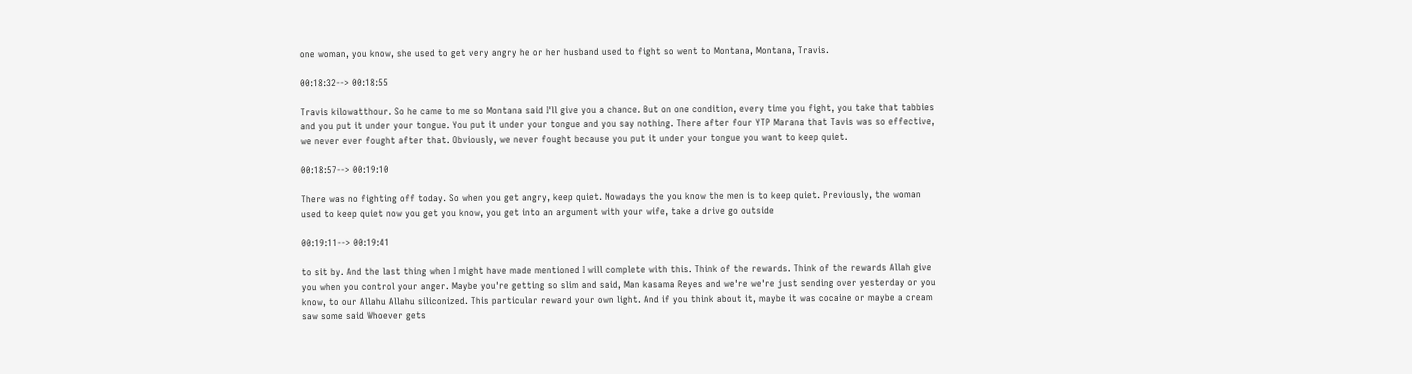one woman, you know, she used to get very angry he or her husband used to fight so went to Montana, Montana, Travis.

00:18:32--> 00:18:55

Travis kilowatthour. So he came to me so Montana said I'll give you a chance. But on one condition, every time you fight, you take that tabbies and you put it under your tongue. You put it under your tongue and you say nothing. There after four YTP Marana that Tavis was so effective, we never ever fought after that. Obviously, we never fought because you put it under your tongue you want to keep quiet.

00:18:57--> 00:19:10

There was no fighting off today. So when you get angry, keep quiet. Nowadays the you know the men is to keep quiet. Previously, the woman used to keep quiet now you get you know, you get into an argument with your wife, take a drive go outside

00:19:11--> 00:19:41

to sit by. And the last thing when I might have made mentioned I will complete with this. Think of the rewards. Think of the rewards Allah give you when you control your anger. Maybe you're getting so slim and said, Man kasama Reyes and we're we're just sending over yesterday or you know, to our Allahu Allahu siliconized. This particular reward your own light. And if you think about it, maybe it was cocaine or maybe a cream saw some said Whoever gets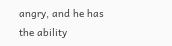angry, and he has the ability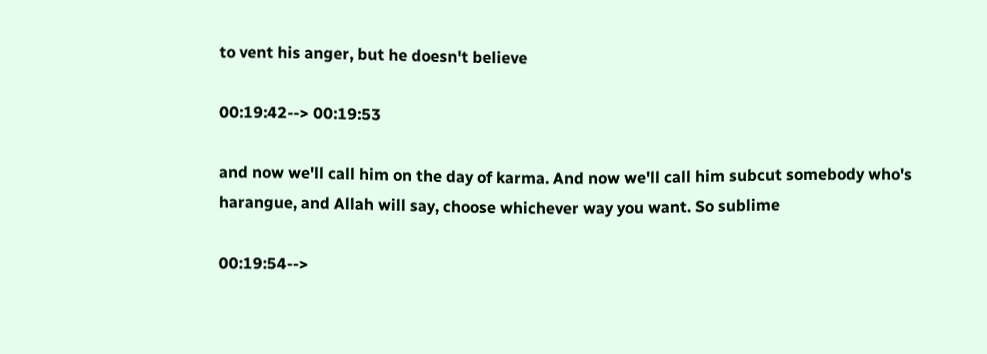to vent his anger, but he doesn't believe

00:19:42--> 00:19:53

and now we'll call him on the day of karma. And now we'll call him subcut somebody who's harangue, and Allah will say, choose whichever way you want. So sublime

00:19:54-->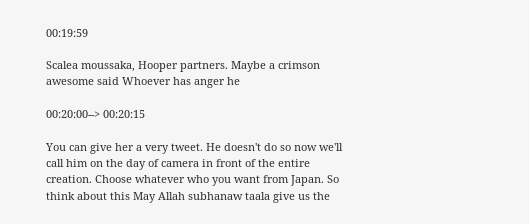00:19:59

Scalea moussaka, Hooper partners. Maybe a crimson awesome said Whoever has anger he

00:20:00--> 00:20:15

You can give her a very tweet. He doesn't do so now we'll call him on the day of camera in front of the entire creation. Choose whatever who you want from Japan. So think about this May Allah subhanaw taala give us the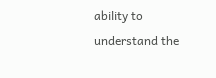ability to understand the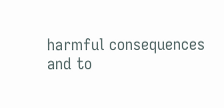harmful consequences and to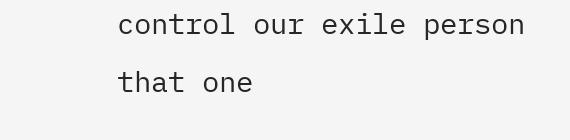control our exile person that one